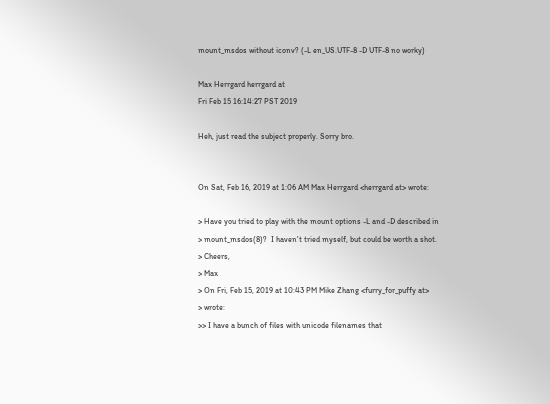mount_msdos without iconv? (-L en_US.UTF-8 -D UTF-8 no worky)

Max Herrgard herrgard at
Fri Feb 15 16:14:27 PST 2019

Heh, just read the subject properly. Sorry bro.


On Sat, Feb 16, 2019 at 1:06 AM Max Herrgard <herrgard at> wrote:

> Have you tried to play with the mount options -L and -D described in
> mount_msdos(8)?  I haven't tried myself, but could be worth a shot.
> Cheers,
> Max
> On Fri, Feb 15, 2019 at 10:43 PM Mike Zhang <furry_for_puffy at>
> wrote:
>> I have a bunch of files with unicode filenames that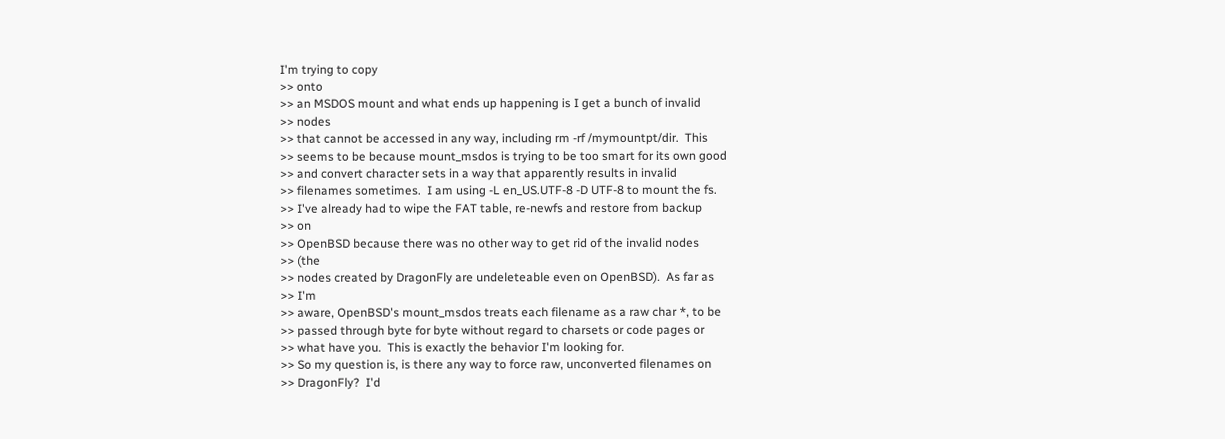I'm trying to copy
>> onto
>> an MSDOS mount and what ends up happening is I get a bunch of invalid
>> nodes
>> that cannot be accessed in any way, including rm -rf /mymountpt/dir.  This
>> seems to be because mount_msdos is trying to be too smart for its own good
>> and convert character sets in a way that apparently results in invalid
>> filenames sometimes.  I am using -L en_US.UTF-8 -D UTF-8 to mount the fs.
>> I've already had to wipe the FAT table, re-newfs and restore from backup
>> on
>> OpenBSD because there was no other way to get rid of the invalid nodes
>> (the
>> nodes created by DragonFly are undeleteable even on OpenBSD).  As far as
>> I'm
>> aware, OpenBSD's mount_msdos treats each filename as a raw char *, to be
>> passed through byte for byte without regard to charsets or code pages or
>> what have you.  This is exactly the behavior I'm looking for.
>> So my question is, is there any way to force raw, unconverted filenames on
>> DragonFly?  I'd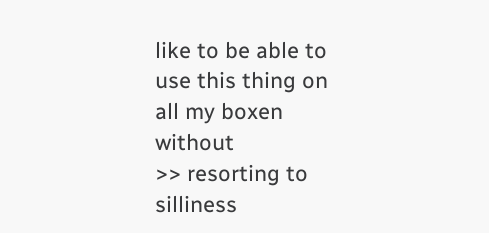like to be able to use this thing on all my boxen without
>> resorting to silliness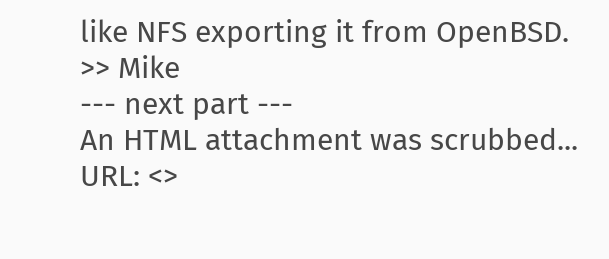like NFS exporting it from OpenBSD.
>> Mike
--- next part ---
An HTML attachment was scrubbed...
URL: <>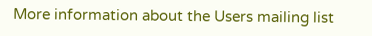More information about the Users mailing list